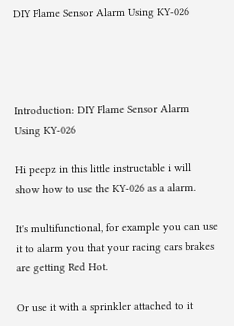DIY Flame Sensor Alarm Using KY-026




Introduction: DIY Flame Sensor Alarm Using KY-026

Hi peepz in this little instructable i will show how to use the KY-026 as a alarm.

It's multifunctional, for example you can use it to alarm you that your racing cars brakes are getting Red Hot.

Or use it with a sprinkler attached to it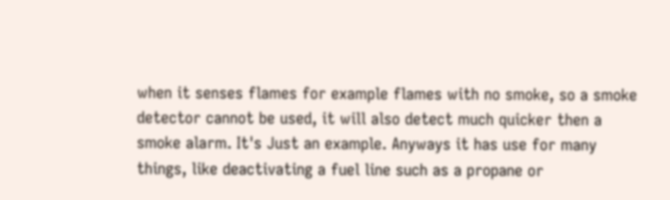when it senses flames for example flames with no smoke, so a smoke detector cannot be used, it will also detect much quicker then a smoke alarm. It's Just an example. Anyways it has use for many things, like deactivating a fuel line such as a propane or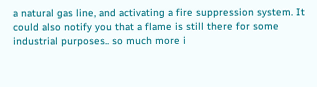a natural gas line, and activating a fire suppression system. It could also notify you that a flame is still there for some industrial purposes.. so much more i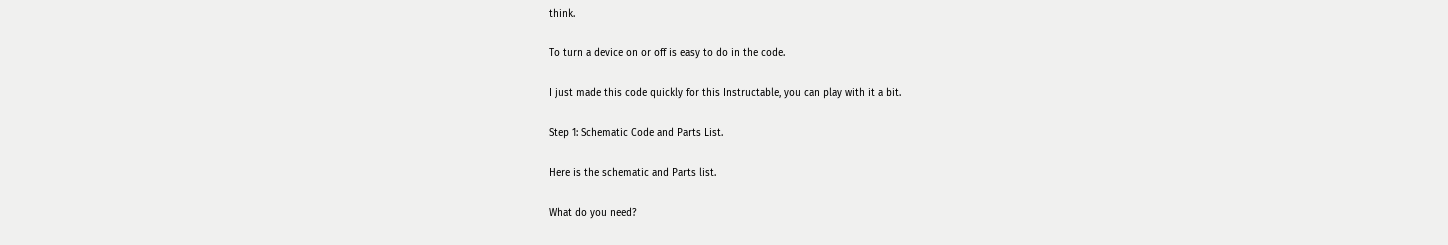think.

To turn a device on or off is easy to do in the code.

I just made this code quickly for this Instructable, you can play with it a bit.

Step 1: Schematic Code and Parts List.

Here is the schematic and Parts list.

What do you need?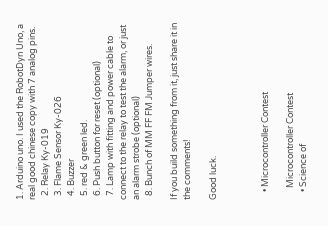1. Arduino uno. I used the RobotDyn Uno, a real good chinese copy with 7 analog pins.
  2. Relay Ky-019
  3. Flame Sensor Ky-026
  4. Buzzer
  5. red & green led.
  6. Push button for reset (optional)
  7. Lamp with fitting and power cable to connect to the relay to test the alarm, or just an alarm strobe (optional)
  8. Bunch of MM FF FM Jumper wires.

If you build something from it, just share it in the comments!

Good luck.



    • Microcontroller Contest

      Microcontroller Contest
    • Science of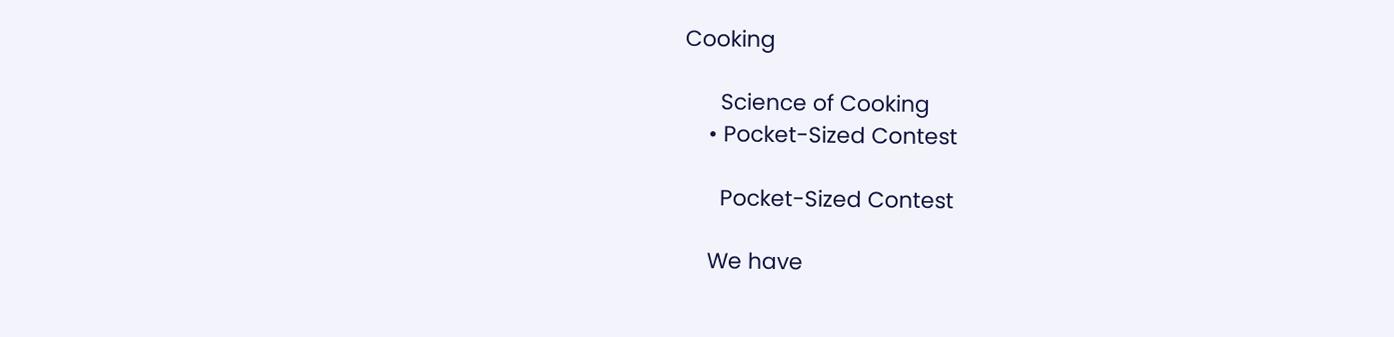Cooking

      Science of Cooking
    • Pocket-Sized Contest

      Pocket-Sized Contest

    We have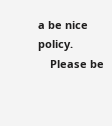a be nice policy.
    Please be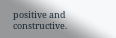positive and constructive.